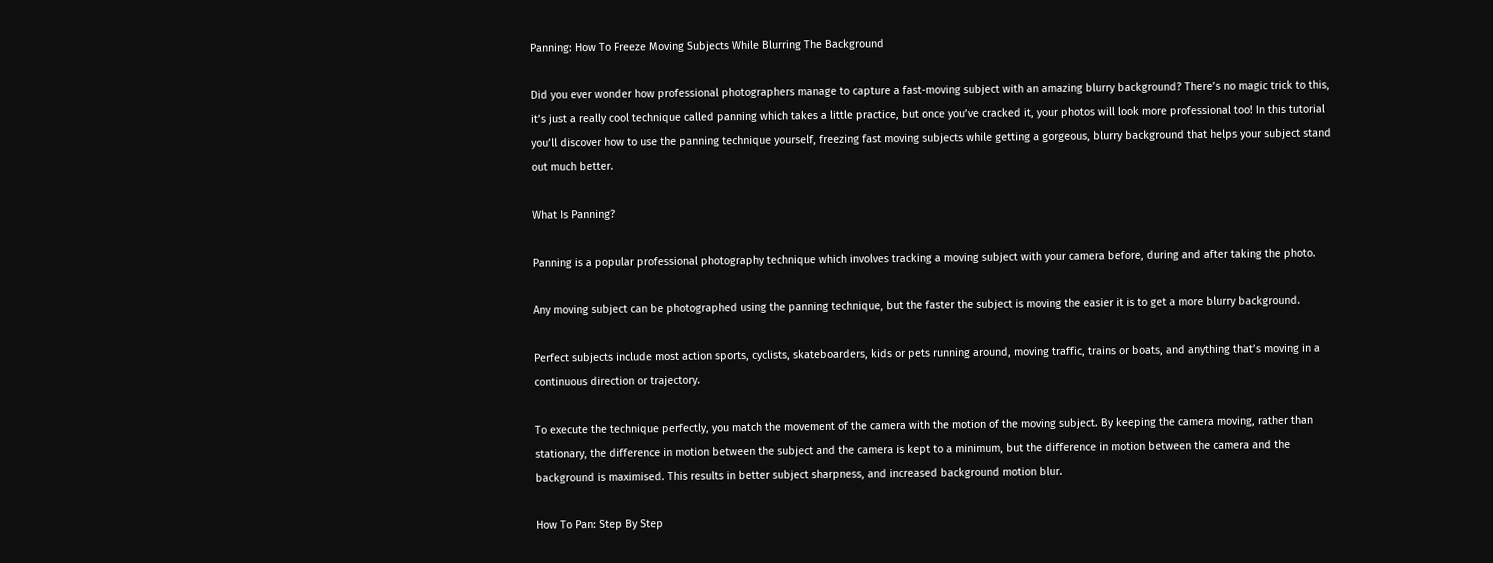Panning: How To Freeze Moving Subjects While Blurring The Background

Did you ever wonder how professional photographers manage to capture a fast-moving subject with an amazing blurry background? There’s no magic trick to this, it’s just a really cool technique called panning which takes a little practice, but once you’ve cracked it, your photos will look more professional too! In this tutorial you’ll discover how to use the panning technique yourself, freezing fast moving subjects while getting a gorgeous, blurry background that helps your subject stand out much better.

What Is Panning?

Panning is a popular professional photography technique which involves tracking a moving subject with your camera before, during and after taking the photo.

Any moving subject can be photographed using the panning technique, but the faster the subject is moving the easier it is to get a more blurry background.

Perfect subjects include most action sports, cyclists, skateboarders, kids or pets running around, moving traffic, trains or boats, and anything that’s moving in a continuous direction or trajectory.

To execute the technique perfectly, you match the movement of the camera with the motion of the moving subject. By keeping the camera moving, rather than stationary, the difference in motion between the subject and the camera is kept to a minimum, but the difference in motion between the camera and the background is maximised. This results in better subject sharpness, and increased background motion blur.

How To Pan: Step By Step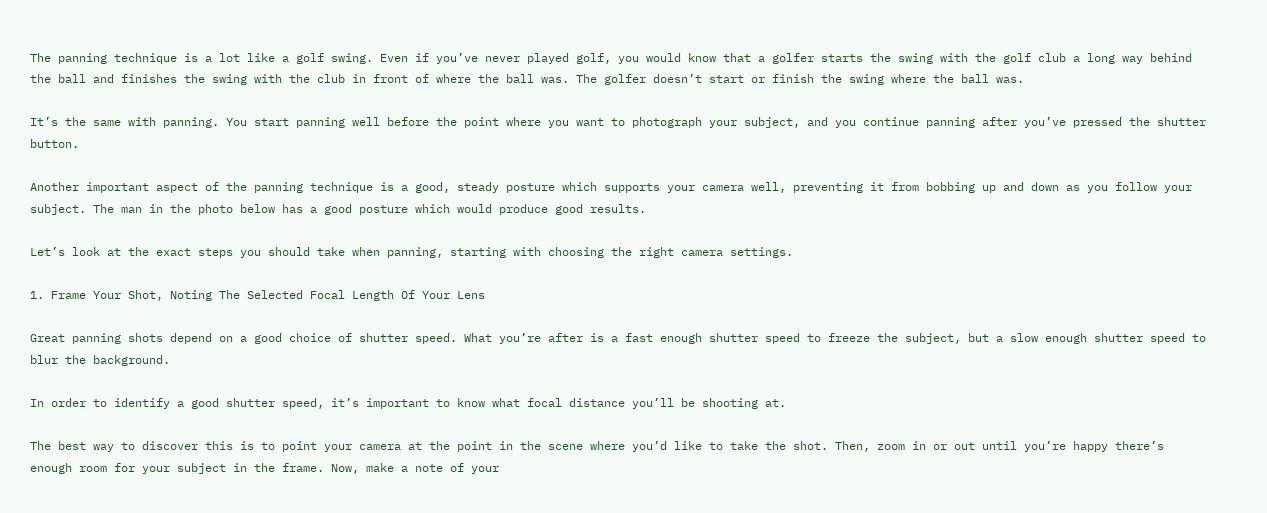The panning technique is a lot like a golf swing. Even if you’ve never played golf, you would know that a golfer starts the swing with the golf club a long way behind the ball and finishes the swing with the club in front of where the ball was. The golfer doesn’t start or finish the swing where the ball was.

It’s the same with panning. You start panning well before the point where you want to photograph your subject, and you continue panning after you’ve pressed the shutter button.

Another important aspect of the panning technique is a good, steady posture which supports your camera well, preventing it from bobbing up and down as you follow your subject. The man in the photo below has a good posture which would produce good results.

Let’s look at the exact steps you should take when panning, starting with choosing the right camera settings.

1. Frame Your Shot, Noting The Selected Focal Length Of Your Lens

Great panning shots depend on a good choice of shutter speed. What you’re after is a fast enough shutter speed to freeze the subject, but a slow enough shutter speed to blur the background.

In order to identify a good shutter speed, it’s important to know what focal distance you’ll be shooting at.

The best way to discover this is to point your camera at the point in the scene where you’d like to take the shot. Then, zoom in or out until you’re happy there’s enough room for your subject in the frame. Now, make a note of your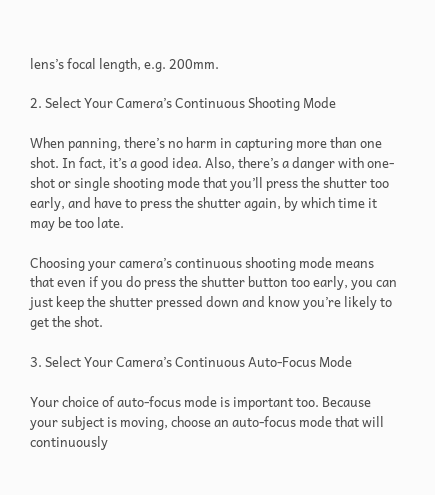lens’s focal length, e.g. 200mm.

2. Select Your Camera’s Continuous Shooting Mode

When panning, there’s no harm in capturing more than one shot. In fact, it’s a good idea. Also, there’s a danger with one-shot or single shooting mode that you’ll press the shutter too early, and have to press the shutter again, by which time it may be too late.

Choosing your camera’s continuous shooting mode means that even if you do press the shutter button too early, you can just keep the shutter pressed down and know you’re likely to get the shot.

3. Select Your Camera’s Continuous Auto-Focus Mode

Your choice of auto-focus mode is important too. Because your subject is moving, choose an auto-focus mode that will continuously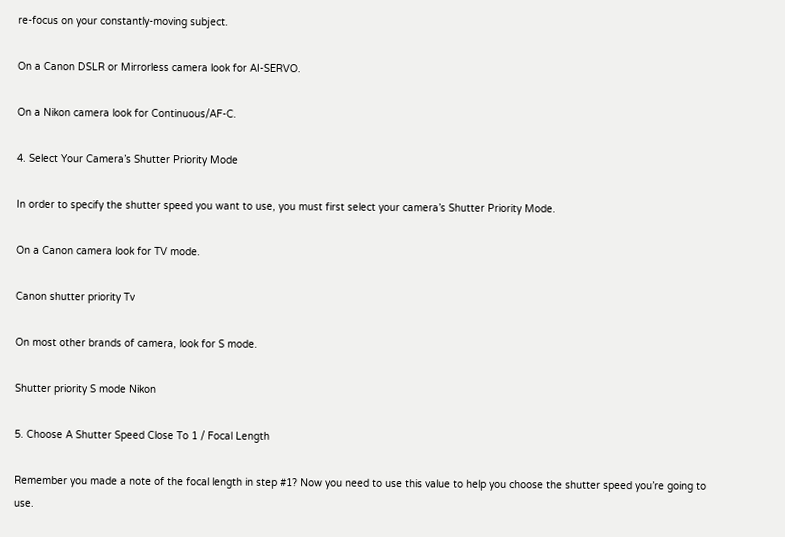re-focus on your constantly-moving subject.

On a Canon DSLR or Mirrorless camera look for AI-SERVO.

On a Nikon camera look for Continuous/AF-C.

4. Select Your Camera’s Shutter Priority Mode

In order to specify the shutter speed you want to use, you must first select your camera’s Shutter Priority Mode.

On a Canon camera look for TV mode.

Canon shutter priority Tv

On most other brands of camera, look for S mode.

Shutter priority S mode Nikon

5. Choose A Shutter Speed Close To 1 / Focal Length

Remember you made a note of the focal length in step #1? Now you need to use this value to help you choose the shutter speed you’re going to use.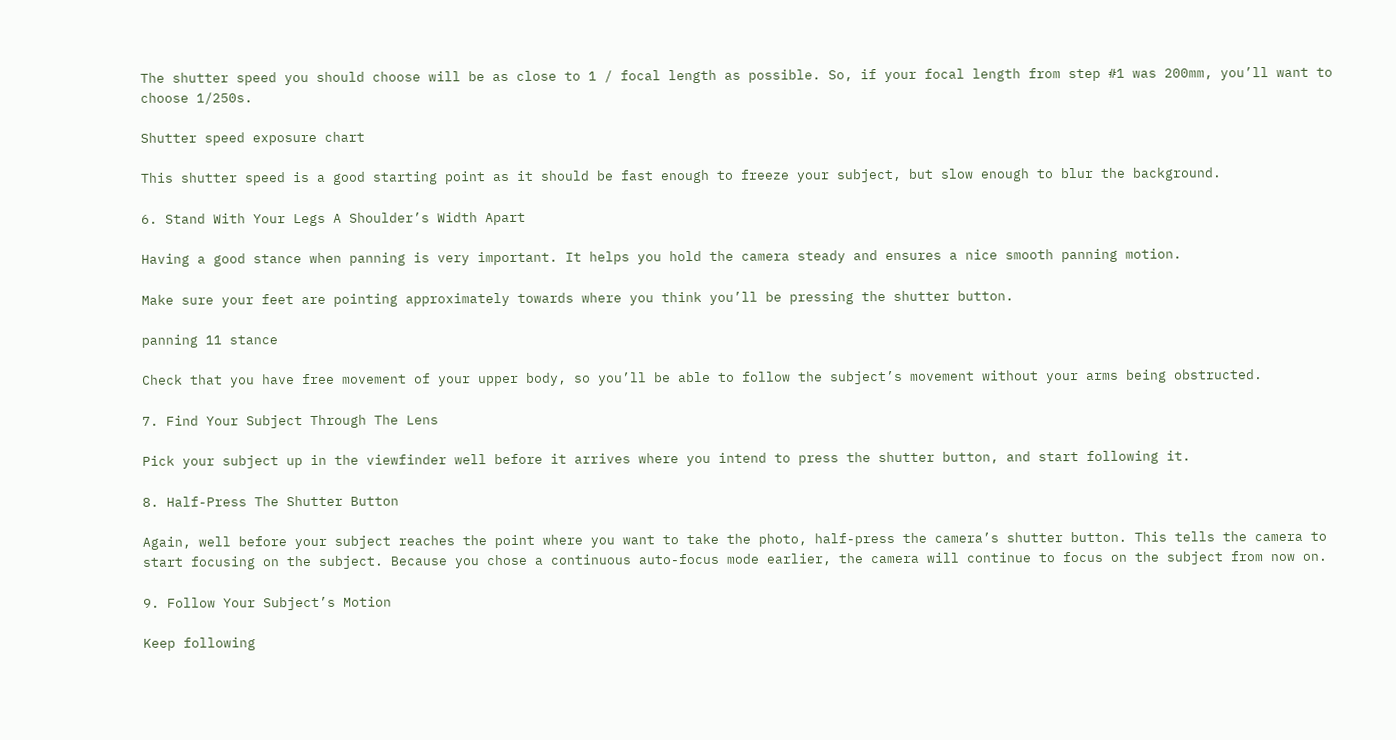The shutter speed you should choose will be as close to 1 / focal length as possible. So, if your focal length from step #1 was 200mm, you’ll want to choose 1/250s.

Shutter speed exposure chart

This shutter speed is a good starting point as it should be fast enough to freeze your subject, but slow enough to blur the background.

6. Stand With Your Legs A Shoulder’s Width Apart

Having a good stance when panning is very important. It helps you hold the camera steady and ensures a nice smooth panning motion.

Make sure your feet are pointing approximately towards where you think you’ll be pressing the shutter button.

panning 11 stance

Check that you have free movement of your upper body, so you’ll be able to follow the subject’s movement without your arms being obstructed.

7. Find Your Subject Through The Lens

Pick your subject up in the viewfinder well before it arrives where you intend to press the shutter button, and start following it.

8. Half-Press The Shutter Button

Again, well before your subject reaches the point where you want to take the photo, half-press the camera’s shutter button. This tells the camera to start focusing on the subject. Because you chose a continuous auto-focus mode earlier, the camera will continue to focus on the subject from now on.

9. Follow Your Subject’s Motion

Keep following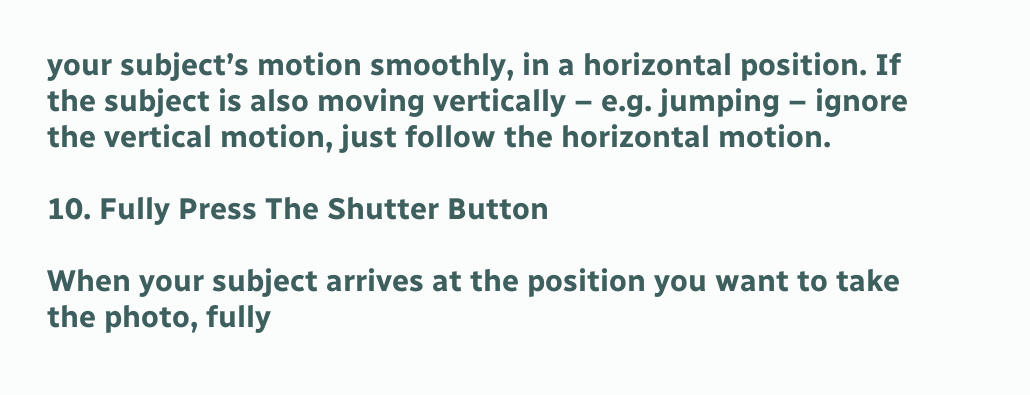your subject’s motion smoothly, in a horizontal position. If the subject is also moving vertically – e.g. jumping – ignore the vertical motion, just follow the horizontal motion.

10. Fully Press The Shutter Button

When your subject arrives at the position you want to take the photo, fully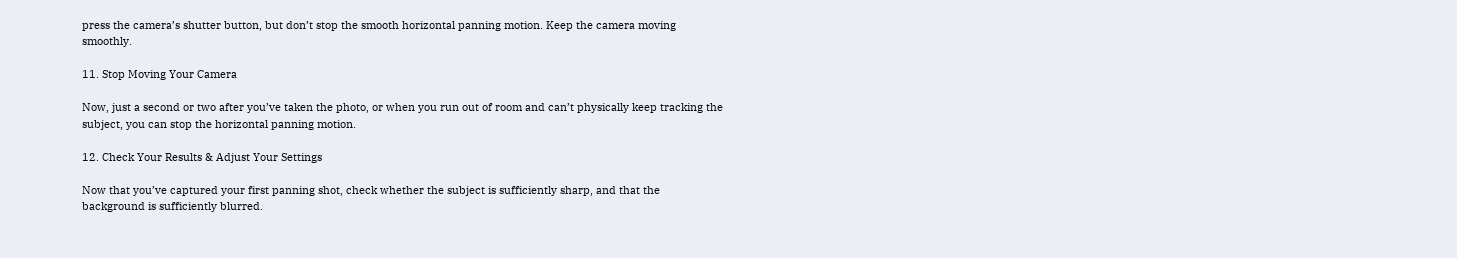press the camera’s shutter button, but don’t stop the smooth horizontal panning motion. Keep the camera moving smoothly.

11. Stop Moving Your Camera

Now, just a second or two after you’ve taken the photo, or when you run out of room and can’t physically keep tracking the subject, you can stop the horizontal panning motion.

12. Check Your Results & Adjust Your Settings

Now that you’ve captured your first panning shot, check whether the subject is sufficiently sharp, and that the background is sufficiently blurred.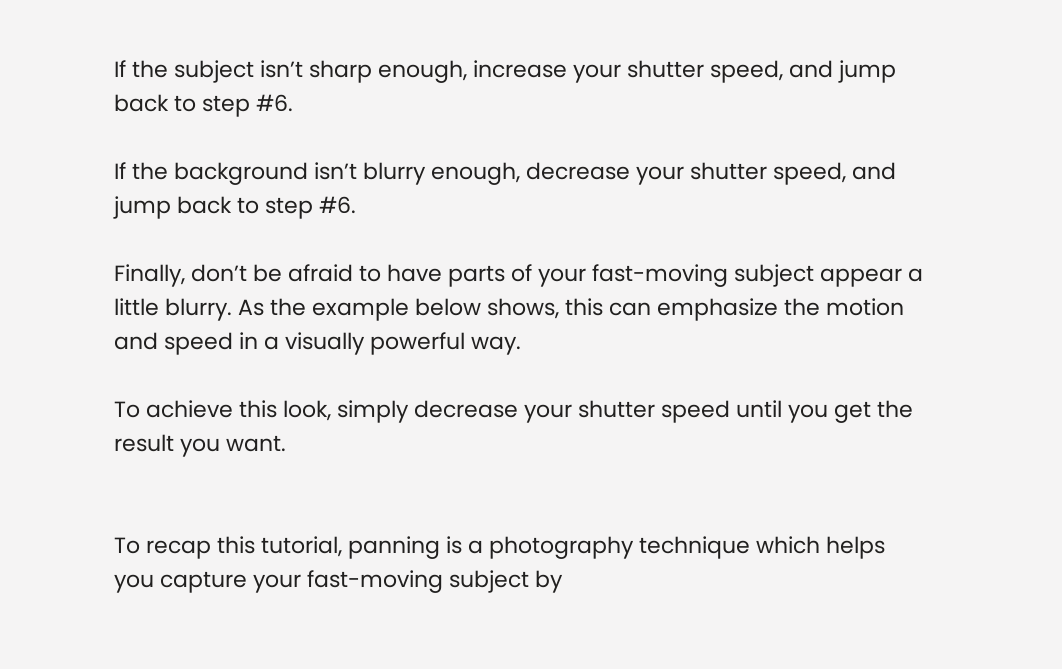If the subject isn’t sharp enough, increase your shutter speed, and jump back to step #6.

If the background isn’t blurry enough, decrease your shutter speed, and jump back to step #6.

Finally, don’t be afraid to have parts of your fast-moving subject appear a little blurry. As the example below shows, this can emphasize the motion and speed in a visually powerful way.

To achieve this look, simply decrease your shutter speed until you get the result you want.


To recap this tutorial, panning is a photography technique which helps you capture your fast-moving subject by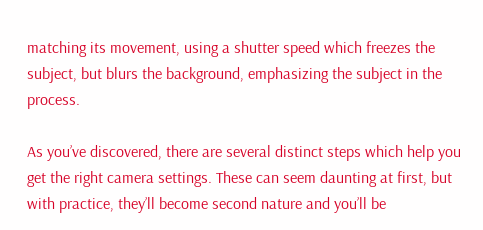matching its movement, using a shutter speed which freezes the subject, but blurs the background, emphasizing the subject in the process.

As you’ve discovered, there are several distinct steps which help you get the right camera settings. These can seem daunting at first, but with practice, they’ll become second nature and you’ll be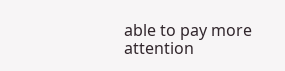able to pay more attention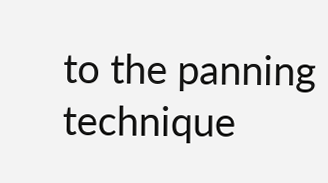to the panning technique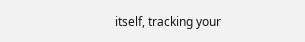itself, tracking your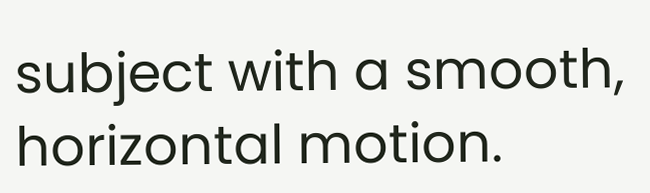subject with a smooth, horizontal motion.